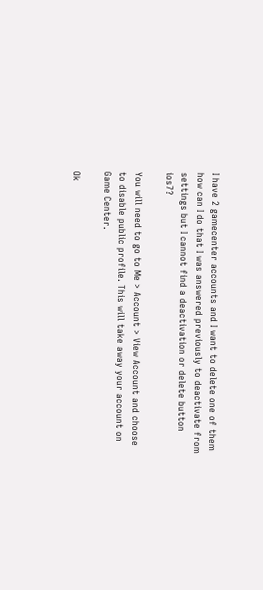I have 2 gamecenter accounts and I want to delete one of them how can I do that I was answered previously to deactivate from settings but I cannot find a deactivation or delete button ios7?

You will need to go to Me > Account > View Account and choose to disable public profile. This will take away your account on Game Center.

Ok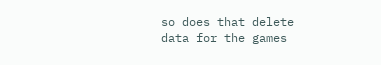so does that delete data for the games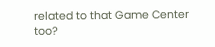related to that Game Center too?